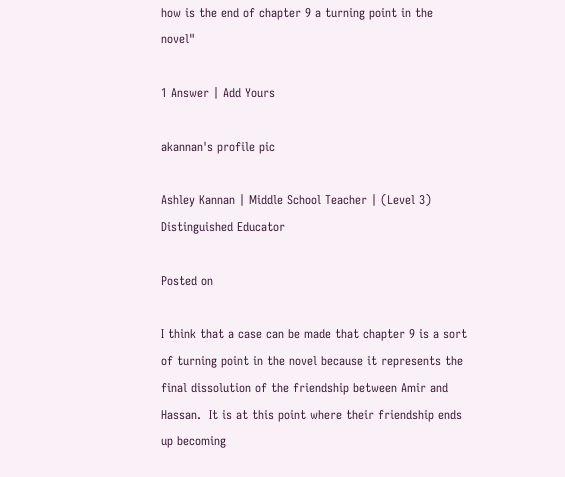how is the end of chapter 9 a turning point in the novel"

1 Answer | Add Yours

akannan's profile pic

Ashley Kannan | Middle School Teacher | (Level 3) Distinguished Educator

Posted on

I think that a case can be made that chapter 9 is a sort of turning point in the novel because it represents the final dissolution of the friendship between Amir and Hassan.  It is at this point where their friendship ends up becoming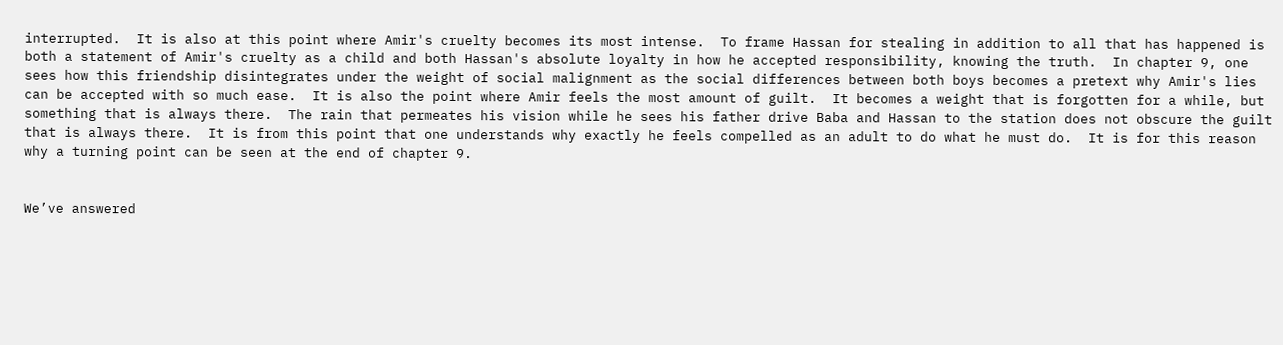interrupted.  It is also at this point where Amir's cruelty becomes its most intense.  To frame Hassan for stealing in addition to all that has happened is both a statement of Amir's cruelty as a child and both Hassan's absolute loyalty in how he accepted responsibility, knowing the truth.  In chapter 9, one sees how this friendship disintegrates under the weight of social malignment as the social differences between both boys becomes a pretext why Amir's lies can be accepted with so much ease.  It is also the point where Amir feels the most amount of guilt.  It becomes a weight that is forgotten for a while, but something that is always there.  The rain that permeates his vision while he sees his father drive Baba and Hassan to the station does not obscure the guilt that is always there.  It is from this point that one understands why exactly he feels compelled as an adult to do what he must do.  It is for this reason why a turning point can be seen at the end of chapter 9.


We’ve answered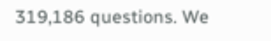319,186 questions. We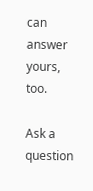can answer yours, too.

Ask a question